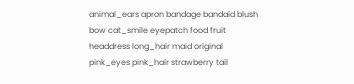animal_ears apron bandage bandaid blush bow cat_smile eyepatch food fruit headdress long_hair maid original pink_eyes pink_hair strawberry tail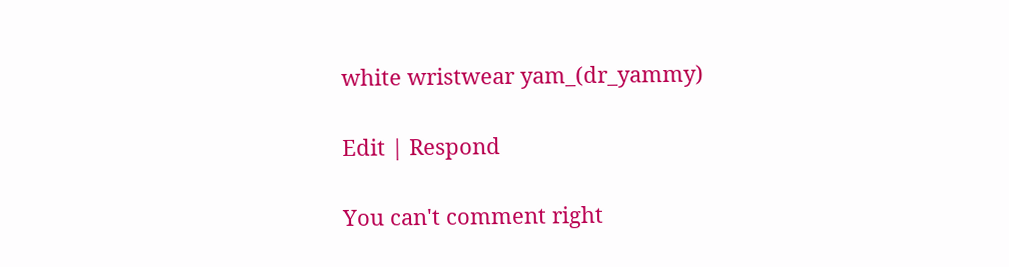white wristwear yam_(dr_yammy)

Edit | Respond

You can't comment right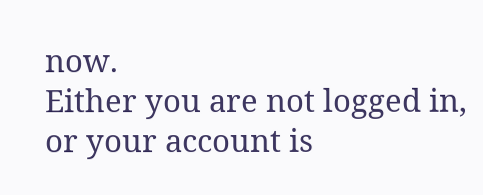now.
Either you are not logged in, or your account is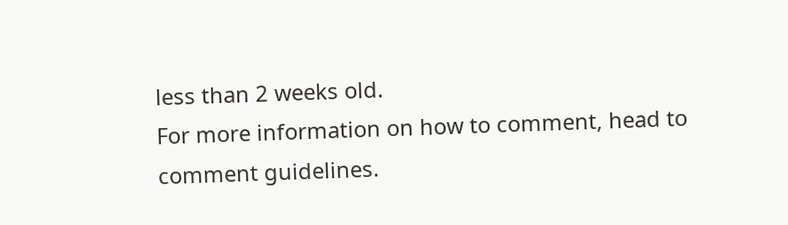less than 2 weeks old.
For more information on how to comment, head to comment guidelines.